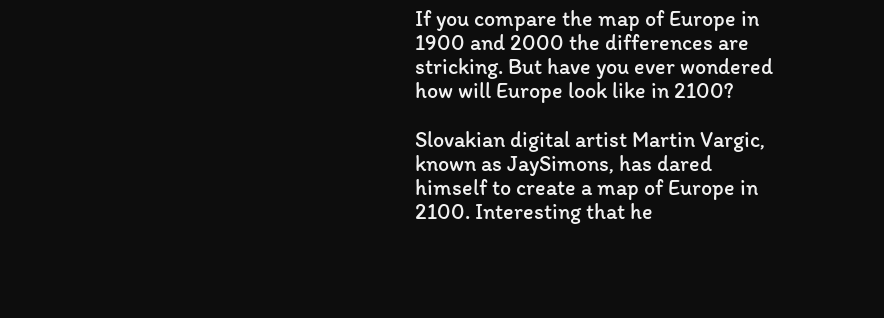If you compare the map of Europe in 1900 and 2000 the differences are stricking. But have you ever wondered how will Europe look like in 2100?

Slovakian digital artist Martin Vargic, known as JaySimons, has dared himself to create a map of Europe in 2100. Interesting that he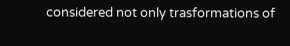considered not only trasformations of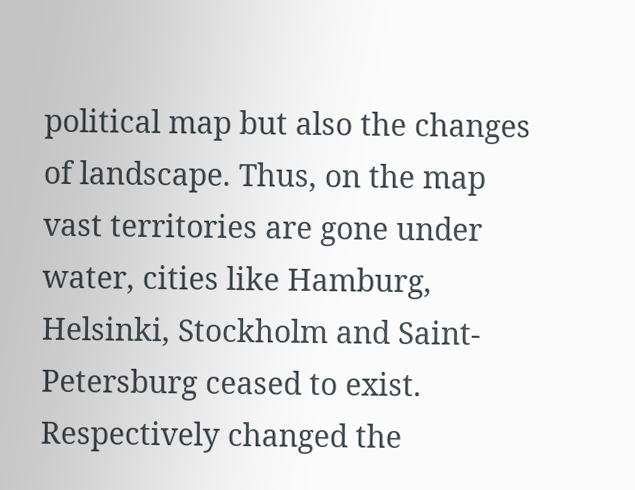political map but also the changes of landscape. Thus, on the map vast territories are gone under water, cities like Hamburg, Helsinki, Stockholm and Saint-Petersburg ceased to exist. Respectively changed the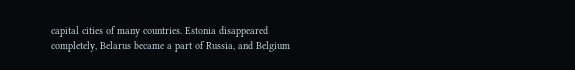capital cities of many countries. Estonia disappeared completely, Belarus became a part of Russia, and Belgium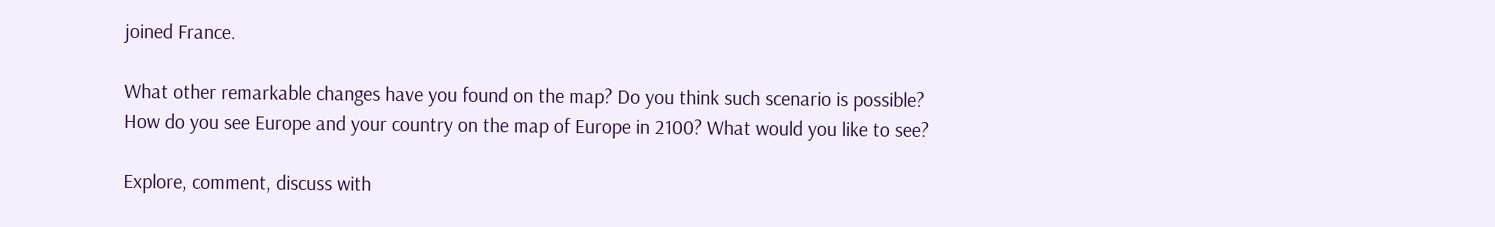joined France.

What other remarkable changes have you found on the map? Do you think such scenario is possible? How do you see Europe and your country on the map of Europe in 2100? What would you like to see?

Explore, comment, discuss with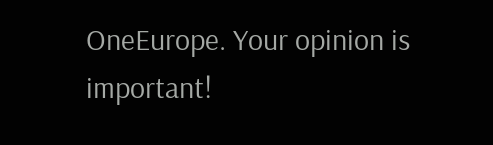OneEurope. Your opinion is important!